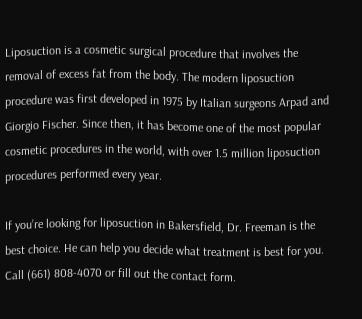Liposuction is a cosmetic surgical procedure that involves the removal of excess fat from the body. The modern liposuction procedure was first developed in 1975 by Italian surgeons Arpad and Giorgio Fischer. Since then, it has become one of the most popular cosmetic procedures in the world, with over 1.5 million liposuction procedures performed every year.

If you’re looking for liposuction in Bakersfield, Dr. Freeman is the best choice. He can help you decide what treatment is best for you. Call (661) 808-4070 or fill out the contact form.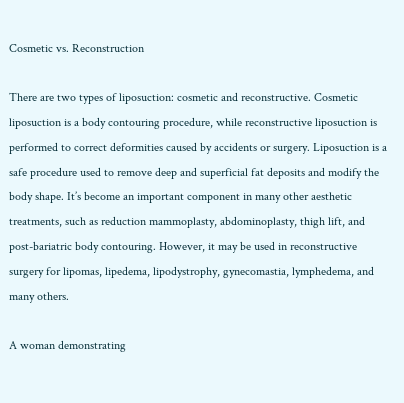Cosmetic vs. Reconstruction

There are two types of liposuction: cosmetic and reconstructive. Cosmetic liposuction is a body contouring procedure, while reconstructive liposuction is performed to correct deformities caused by accidents or surgery. Liposuction is a safe procedure used to remove deep and superficial fat deposits and modify the body shape. It’s become an important component in many other aesthetic treatments, such as reduction mammoplasty, abdominoplasty, thigh lift, and post-bariatric body contouring. However, it may be used in reconstructive surgery for lipomas, lipedema, lipodystrophy, gynecomastia, lymphedema, and many others.

A woman demonstrating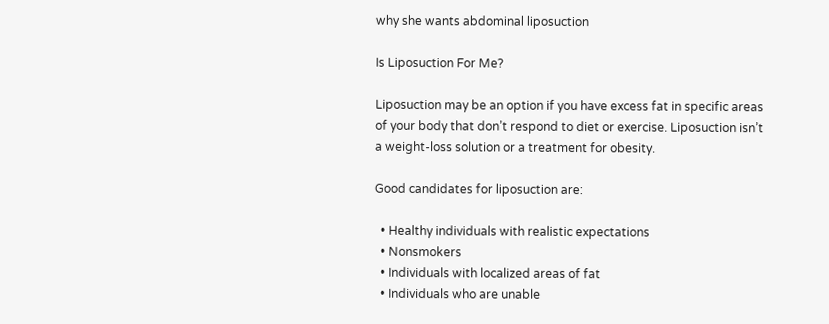why she wants abdominal liposuction

Is Liposuction For Me?

Liposuction may be an option if you have excess fat in specific areas of your body that don’t respond to diet or exercise. Liposuction isn’t a weight-loss solution or a treatment for obesity.

Good candidates for liposuction are:

  • Healthy individuals with realistic expectations
  • Nonsmokers
  • Individuals with localized areas of fat
  • Individuals who are unable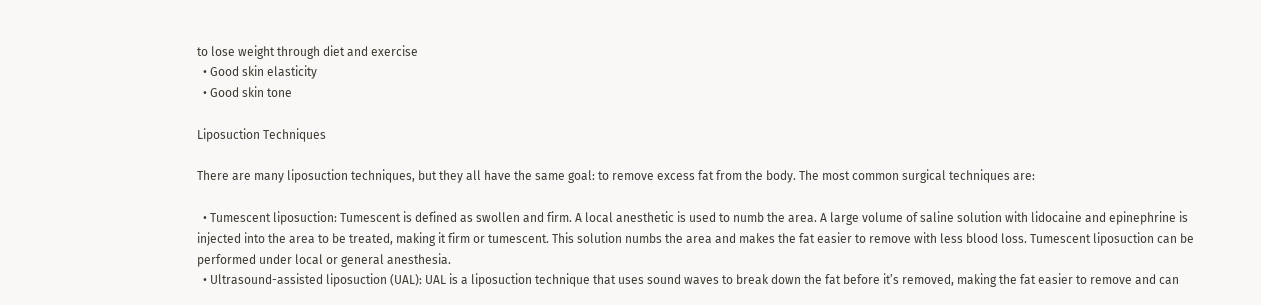to lose weight through diet and exercise
  • Good skin elasticity
  • Good skin tone

Liposuction Techniques

There are many liposuction techniques, but they all have the same goal: to remove excess fat from the body. The most common surgical techniques are:

  • Tumescent liposuction: Tumescent is defined as swollen and firm. A local anesthetic is used to numb the area. A large volume of saline solution with lidocaine and epinephrine is injected into the area to be treated, making it firm or tumescent. This solution numbs the area and makes the fat easier to remove with less blood loss. Tumescent liposuction can be performed under local or general anesthesia.
  • Ultrasound-assisted liposuction (UAL): UAL is a liposuction technique that uses sound waves to break down the fat before it’s removed, making the fat easier to remove and can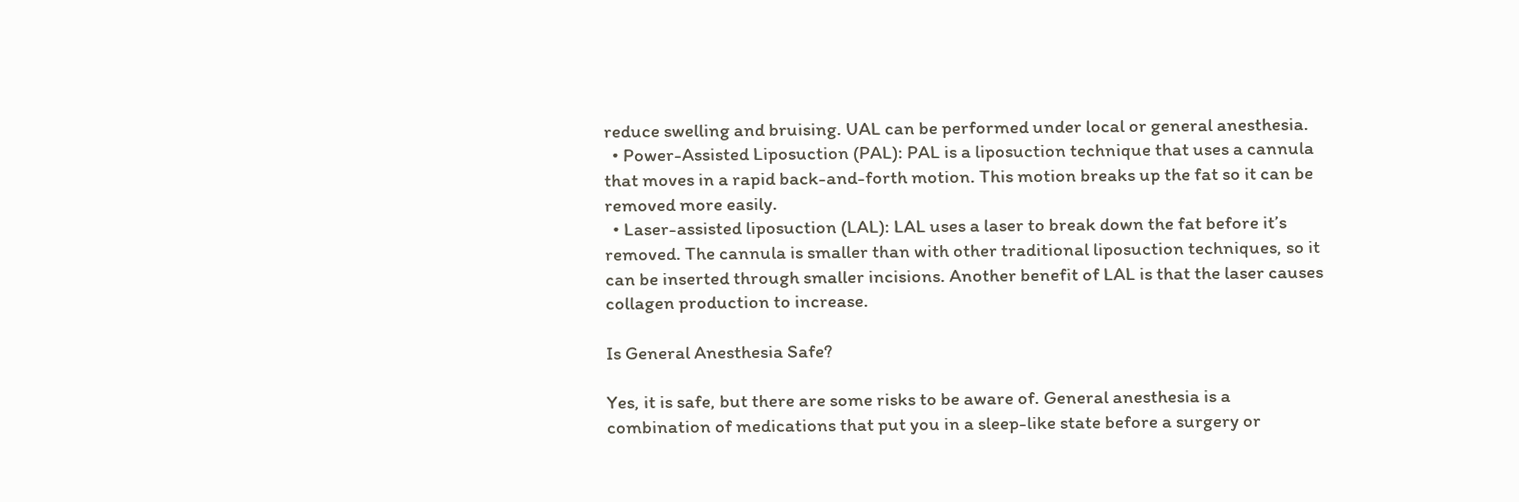reduce swelling and bruising. UAL can be performed under local or general anesthesia.
  • Power-Assisted Liposuction (PAL): PAL is a liposuction technique that uses a cannula that moves in a rapid back-and-forth motion. This motion breaks up the fat so it can be removed more easily.
  • Laser-assisted liposuction (LAL): LAL uses a laser to break down the fat before it’s removed. The cannula is smaller than with other traditional liposuction techniques, so it can be inserted through smaller incisions. Another benefit of LAL is that the laser causes collagen production to increase.

Is General Anesthesia Safe?

Yes, it is safe, but there are some risks to be aware of. General anesthesia is a combination of medications that put you in a sleep-like state before a surgery or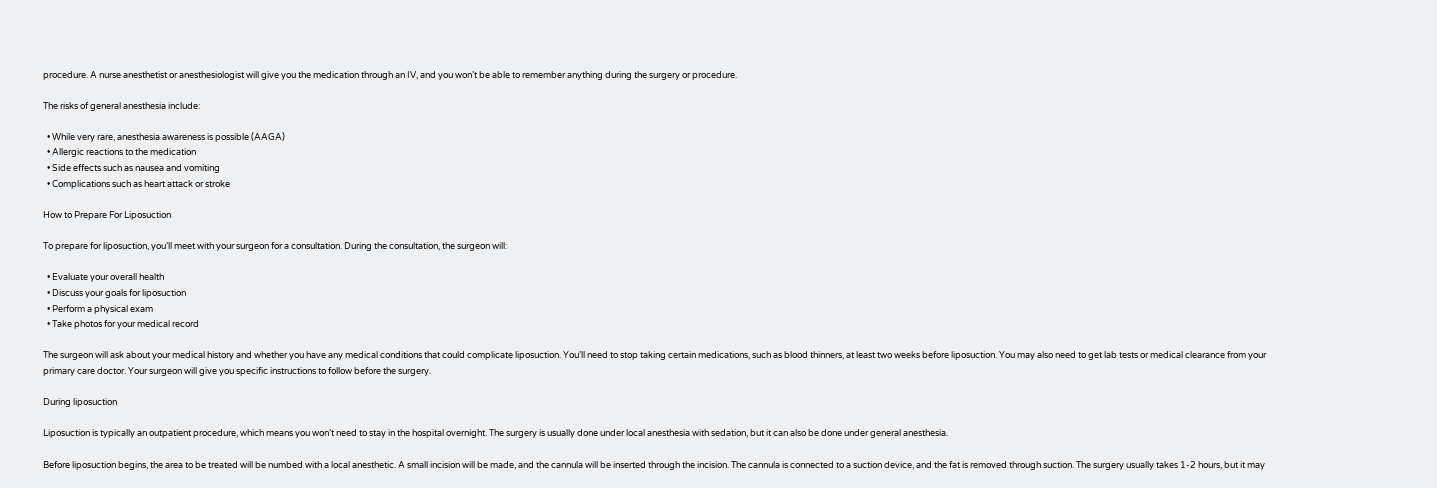procedure. A nurse anesthetist or anesthesiologist will give you the medication through an IV, and you won’t be able to remember anything during the surgery or procedure.

The risks of general anesthesia include:

  • While very rare, anesthesia awareness is possible (AAGA)
  • Allergic reactions to the medication
  • Side effects such as nausea and vomiting
  • Complications such as heart attack or stroke

How to Prepare For Liposuction

To prepare for liposuction, you’ll meet with your surgeon for a consultation. During the consultation, the surgeon will:

  • Evaluate your overall health
  • Discuss your goals for liposuction
  • Perform a physical exam
  • Take photos for your medical record

The surgeon will ask about your medical history and whether you have any medical conditions that could complicate liposuction. You’ll need to stop taking certain medications, such as blood thinners, at least two weeks before liposuction. You may also need to get lab tests or medical clearance from your primary care doctor. Your surgeon will give you specific instructions to follow before the surgery.

During liposuction

Liposuction is typically an outpatient procedure, which means you won’t need to stay in the hospital overnight. The surgery is usually done under local anesthesia with sedation, but it can also be done under general anesthesia.

Before liposuction begins, the area to be treated will be numbed with a local anesthetic. A small incision will be made, and the cannula will be inserted through the incision. The cannula is connected to a suction device, and the fat is removed through suction. The surgery usually takes 1-2 hours, but it may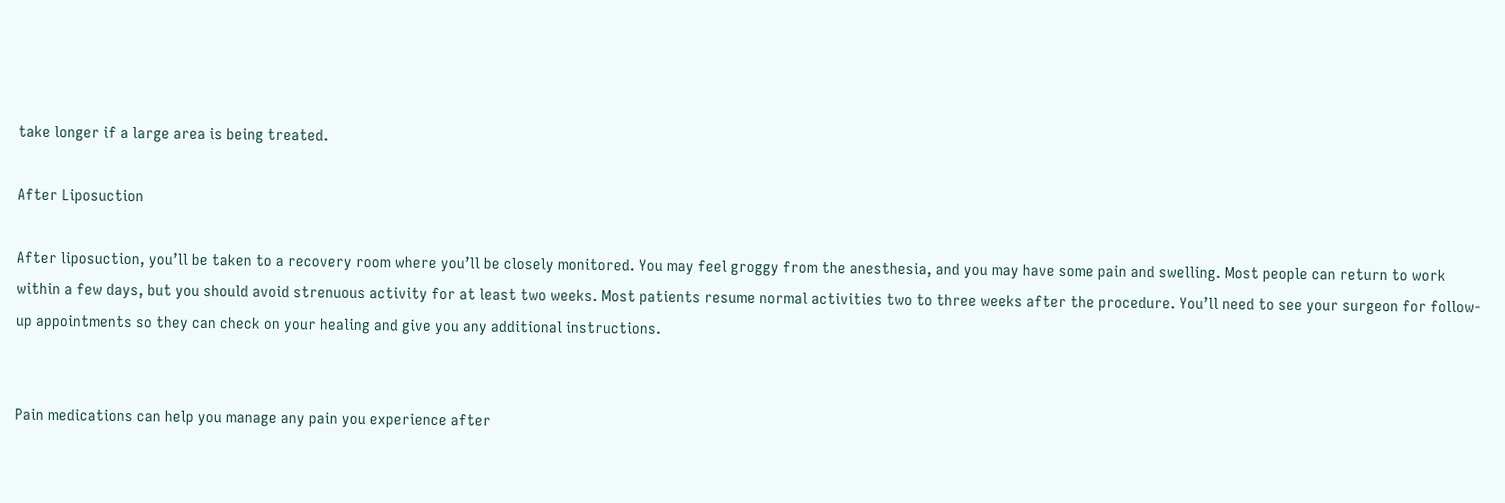take longer if a large area is being treated.

After Liposuction

After liposuction, you’ll be taken to a recovery room where you’ll be closely monitored. You may feel groggy from the anesthesia, and you may have some pain and swelling. Most people can return to work within a few days, but you should avoid strenuous activity for at least two weeks. Most patients resume normal activities two to three weeks after the procedure. You’ll need to see your surgeon for follow-up appointments so they can check on your healing and give you any additional instructions.


Pain medications can help you manage any pain you experience after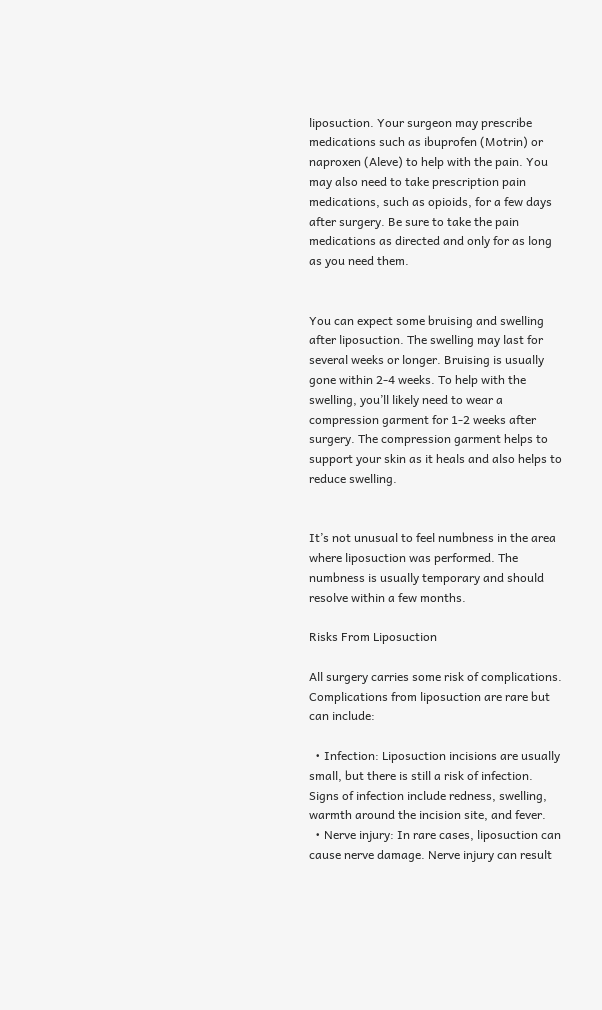liposuction. Your surgeon may prescribe medications such as ibuprofen (Motrin) or naproxen (Aleve) to help with the pain. You may also need to take prescription pain medications, such as opioids, for a few days after surgery. Be sure to take the pain medications as directed and only for as long as you need them.


You can expect some bruising and swelling after liposuction. The swelling may last for several weeks or longer. Bruising is usually gone within 2-4 weeks. To help with the swelling, you’ll likely need to wear a compression garment for 1-2 weeks after surgery. The compression garment helps to support your skin as it heals and also helps to reduce swelling.


It’s not unusual to feel numbness in the area where liposuction was performed. The numbness is usually temporary and should resolve within a few months.

Risks From Liposuction

All surgery carries some risk of complications. Complications from liposuction are rare but can include:

  • Infection: Liposuction incisions are usually small, but there is still a risk of infection. Signs of infection include redness, swelling, warmth around the incision site, and fever.
  • Nerve injury: In rare cases, liposuction can cause nerve damage. Nerve injury can result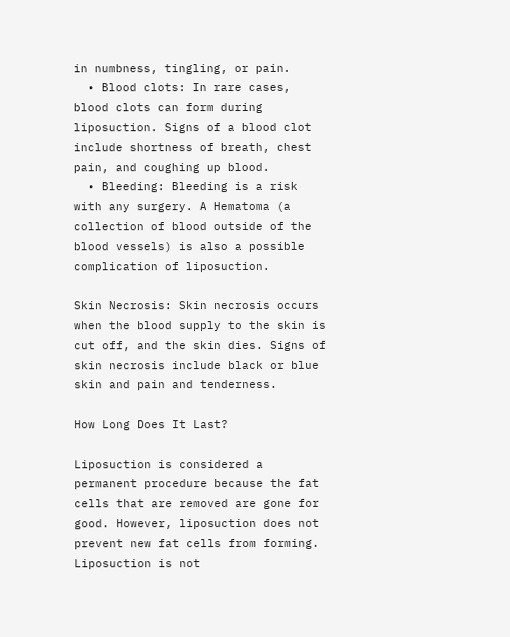in numbness, tingling, or pain.
  • Blood clots: In rare cases, blood clots can form during liposuction. Signs of a blood clot include shortness of breath, chest pain, and coughing up blood.
  • Bleeding: Bleeding is a risk with any surgery. A Hematoma (a collection of blood outside of the blood vessels) is also a possible complication of liposuction.

Skin Necrosis: Skin necrosis occurs when the blood supply to the skin is cut off, and the skin dies. Signs of skin necrosis include black or blue skin and pain and tenderness.

How Long Does It Last?

Liposuction is considered a permanent procedure because the fat cells that are removed are gone for good. However, liposuction does not prevent new fat cells from forming. Liposuction is not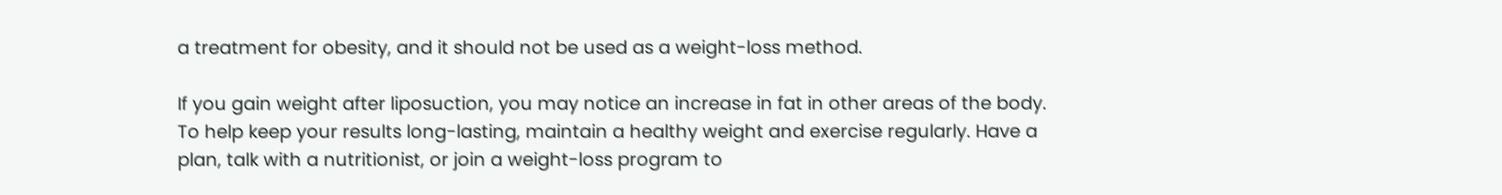a treatment for obesity, and it should not be used as a weight-loss method.

If you gain weight after liposuction, you may notice an increase in fat in other areas of the body. To help keep your results long-lasting, maintain a healthy weight and exercise regularly. Have a plan, talk with a nutritionist, or join a weight-loss program to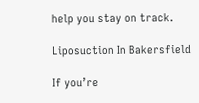help you stay on track.

Liposuction In Bakersfield

If you’re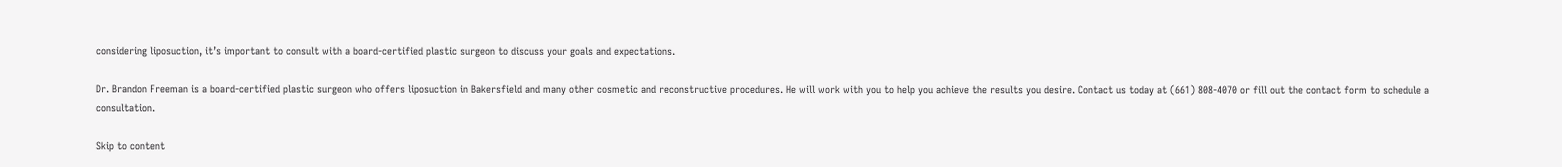considering liposuction, it’s important to consult with a board-certified plastic surgeon to discuss your goals and expectations.

Dr. Brandon Freeman is a board-certified plastic surgeon who offers liposuction in Bakersfield and many other cosmetic and reconstructive procedures. He will work with you to help you achieve the results you desire. Contact us today at (661) 808-4070 or fill out the contact form to schedule a consultation.

Skip to content